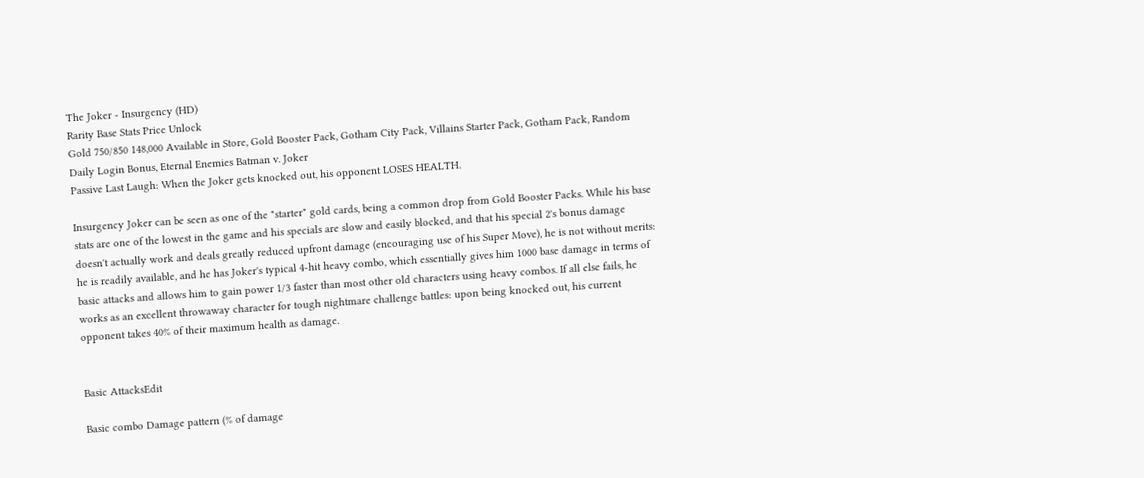The Joker - Insurgency (HD)
Rarity Base Stats Price Unlock
Gold 750/850 148,000 Available in Store, Gold Booster Pack, Gotham City Pack, Villains Starter Pack, Gotham Pack, Random Daily Login Bonus, Eternal Enemies Batman v. Joker
Passive Last Laugh: When the Joker gets knocked out, his opponent LOSES HEALTH.

Insurgency Joker can be seen as one of the "starter" gold cards, being a common drop from Gold Booster Packs. While his base stats are one of the lowest in the game and his specials are slow and easily blocked, and that his special 2's bonus damage doesn't actually work and deals greatly reduced upfront damage (encouraging use of his Super Move), he is not without merits: he is readily available, and he has Joker's typical 4-hit heavy combo, which essentially gives him 1000 base damage in terms of basic attacks and allows him to gain power 1/3 faster than most other old characters using heavy combos. If all else fails, he works as an excellent throwaway character for tough nightmare challenge battles: upon being knocked out, his current opponent takes 40% of their maximum health as damage.


Basic AttacksEdit

Basic combo Damage pattern (% of damage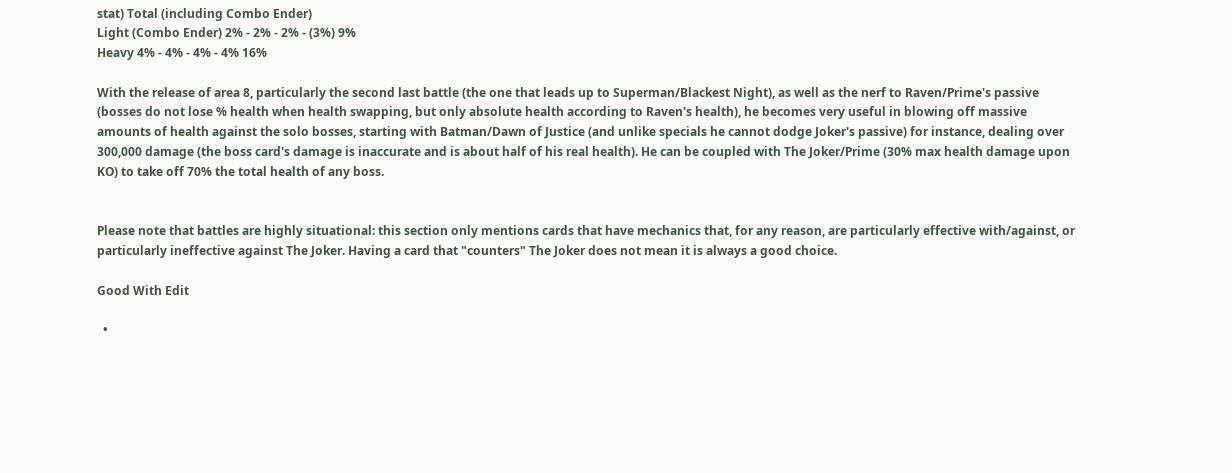stat) Total (including Combo Ender)
Light (Combo Ender) 2% - 2% - 2% - (3%) 9%
Heavy 4% - 4% - 4% - 4% 16%

With the release of area 8, particularly the second last battle (the one that leads up to Superman/Blackest Night), as well as the nerf to Raven/Prime's passive (bosses do not lose % health when health swapping, but only absolute health according to Raven's health), he becomes very useful in blowing off massive amounts of health against the solo bosses, starting with Batman/Dawn of Justice (and unlike specials he cannot dodge Joker's passive) for instance, dealing over 300,000 damage (the boss card's damage is inaccurate and is about half of his real health). He can be coupled with The Joker/Prime (30% max health damage upon KO) to take off 70% the total health of any boss.


Please note that battles are highly situational: this section only mentions cards that have mechanics that, for any reason, are particularly effective with/against, or particularly ineffective against The Joker. Having a card that "counters" The Joker does not mean it is always a good choice.

Good With Edit

  •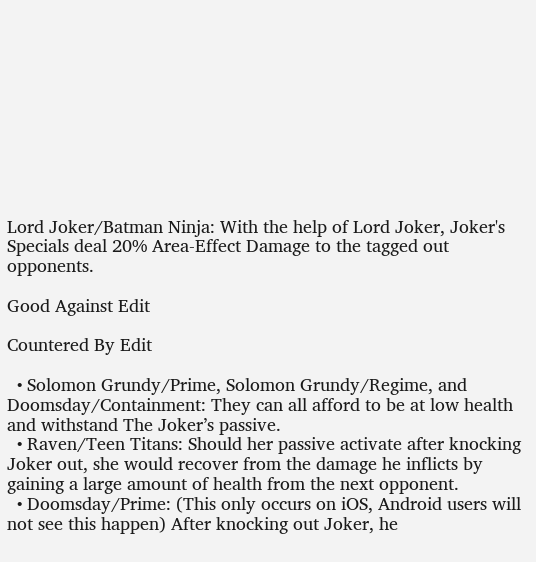Lord Joker/Batman Ninja: With the help of Lord Joker, Joker's Specials deal 20% Area-Effect Damage to the tagged out opponents.

Good Against Edit

Countered By Edit

  • Solomon Grundy/Prime, Solomon Grundy/Regime, and Doomsday/Containment: They can all afford to be at low health and withstand The Joker’s passive.
  • Raven/Teen Titans: Should her passive activate after knocking Joker out, she would recover from the damage he inflicts by gaining a large amount of health from the next opponent.
  • Doomsday/Prime: (This only occurs on iOS, Android users will not see this happen) After knocking out Joker, he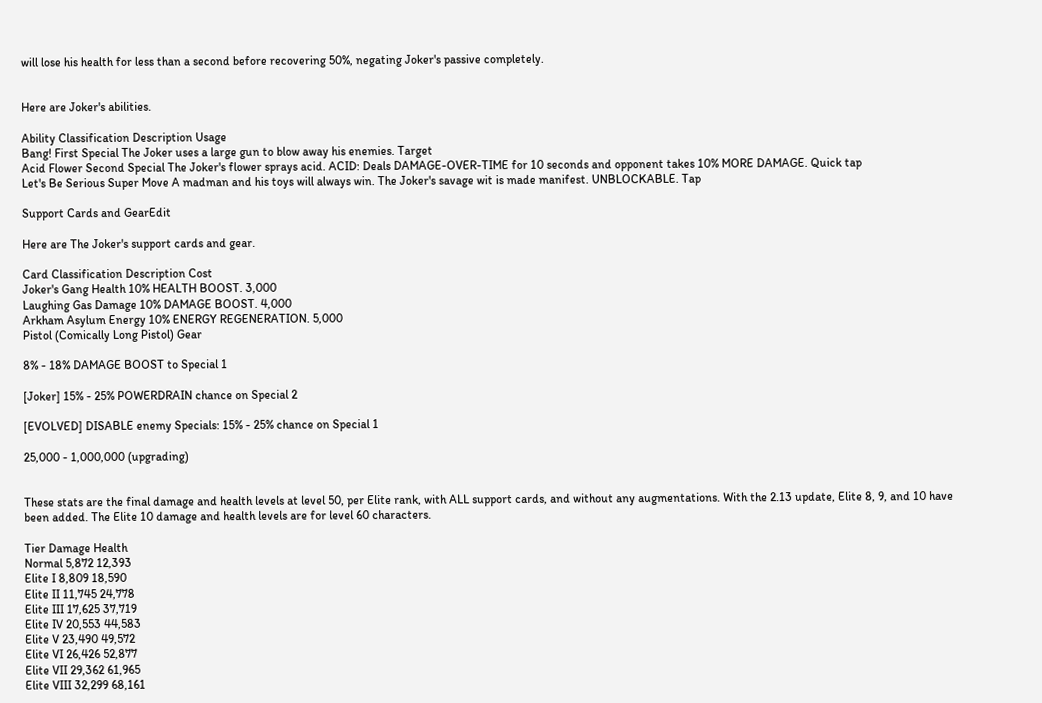will lose his health for less than a second before recovering 50%, negating Joker's passive completely.


Here are Joker's abilities.

Ability Classification Description Usage
Bang! First Special The Joker uses a large gun to blow away his enemies. Target
Acid Flower Second Special The Joker's flower sprays acid. ACID: Deals DAMAGE-OVER-TIME for 10 seconds and opponent takes 10% MORE DAMAGE. Quick tap
Let's Be Serious Super Move A madman and his toys will always win. The Joker's savage wit is made manifest. UNBLOCKABLE. Tap

Support Cards and GearEdit

Here are The Joker's support cards and gear.

Card Classification Description Cost
Joker's Gang Health 10% HEALTH BOOST. 3,000
Laughing Gas Damage 10% DAMAGE BOOST. 4,000
Arkham Asylum Energy 10% ENERGY REGENERATION. 5,000
Pistol (Comically Long Pistol) Gear

8% - 18% DAMAGE BOOST to Special 1

[Joker] 15% - 25% POWERDRAIN chance on Special 2

[EVOLVED] DISABLE enemy Specials: 15% - 25% chance on Special 1

25,000 - 1,000,000 (upgrading)


These stats are the final damage and health levels at level 50, per Elite rank, with ALL support cards, and without any augmentations. With the 2.13 update, Elite 8, 9, and 10 have been added. The Elite 10 damage and health levels are for level 60 characters.

Tier Damage Health
Normal 5,872 12,393
Elite I 8,809 18,590
Elite II 11,745 24,778
Elite III 17,625 37,719
Elite IV 20,553 44,583
Elite V 23,490 49,572
Elite VI 26,426 52,877
Elite VII 29,362 61,965
Elite VIII 32,299 68,161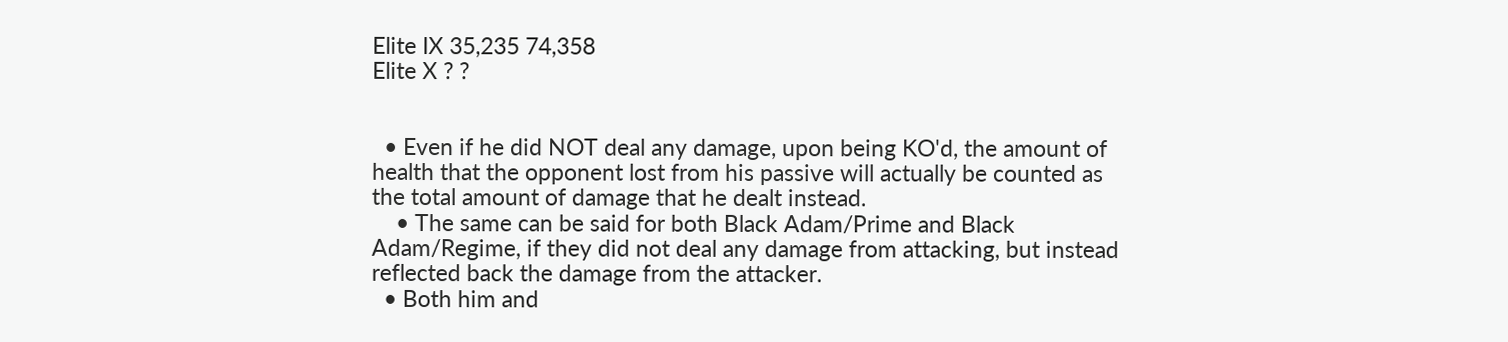Elite IX 35,235 74,358
Elite X ? ?


  • Even if he did NOT deal any damage, upon being KO'd, the amount of health that the opponent lost from his passive will actually be counted as the total amount of damage that he dealt instead.
    • The same can be said for both Black Adam/Prime and Black Adam/Regime, if they did not deal any damage from attacking, but instead reflected back the damage from the attacker.
  • Both him and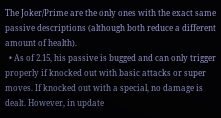The Joker/Prime are the only ones with the exact same passive descriptions (although both reduce a different amount of health).
  • As of 2.15, his passive is bugged and can only trigger properly if knocked out with basic attacks or super moves. If knocked out with a special, no damage is dealt. However, in update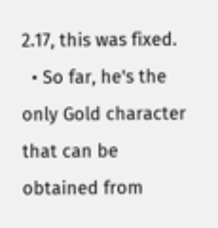2.17, this was fixed.
  • So far, he's the only Gold character that can be obtained from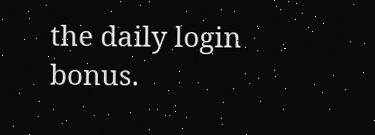the daily login bonus.